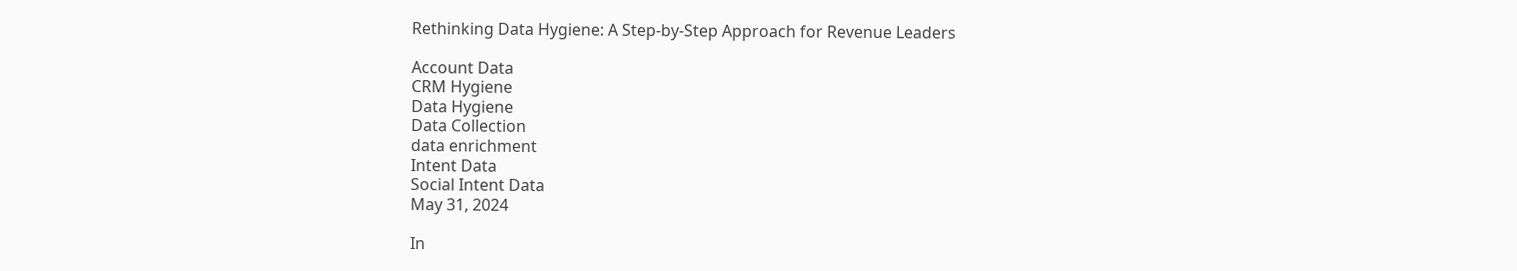Rethinking Data Hygiene: A Step-by-Step Approach for Revenue Leaders

Account Data
CRM Hygiene
Data Hygiene
Data Collection
data enrichment
Intent Data
Social Intent Data
May 31, 2024

In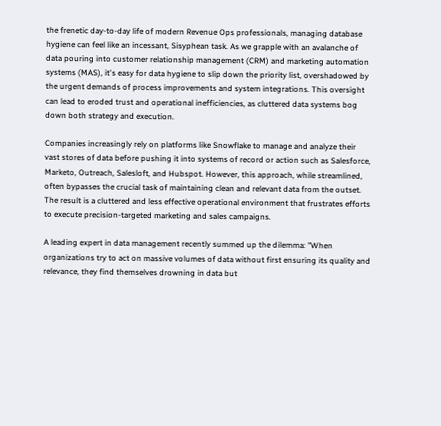the frenetic day-to-day life of modern Revenue Ops professionals, managing database hygiene can feel like an incessant, Sisyphean task. As we grapple with an avalanche of data pouring into customer relationship management (CRM) and marketing automation systems (MAS), it's easy for data hygiene to slip down the priority list, overshadowed by the urgent demands of process improvements and system integrations. This oversight can lead to eroded trust and operational inefficiencies, as cluttered data systems bog down both strategy and execution.

Companies increasingly rely on platforms like Snowflake to manage and analyze their vast stores of data before pushing it into systems of record or action such as Salesforce, Marketo, Outreach, Salesloft, and Hubspot. However, this approach, while streamlined, often bypasses the crucial task of maintaining clean and relevant data from the outset. The result is a cluttered and less effective operational environment that frustrates efforts to execute precision-targeted marketing and sales campaigns.

A leading expert in data management recently summed up the dilemma: "When organizations try to act on massive volumes of data without first ensuring its quality and relevance, they find themselves drowning in data but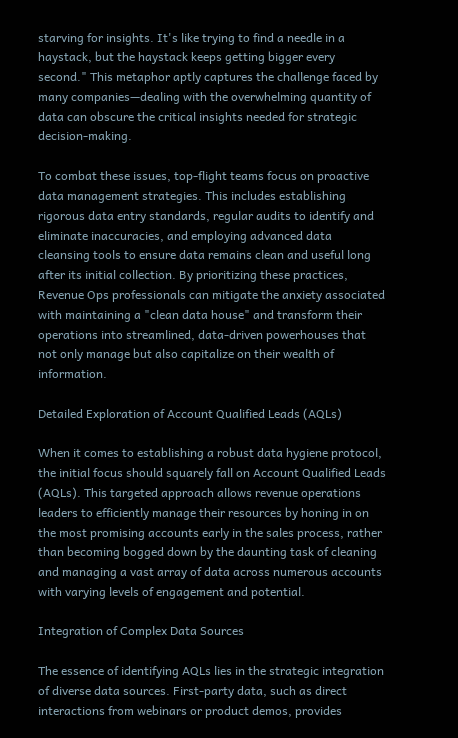starving for insights. It's like trying to find a needle in a haystack, but the haystack keeps getting bigger every second." This metaphor aptly captures the challenge faced by many companies—dealing with the overwhelming quantity of data can obscure the critical insights needed for strategic decision-making.

To combat these issues, top-flight teams focus on proactive data management strategies. This includes establishing rigorous data entry standards, regular audits to identify and eliminate inaccuracies, and employing advanced data cleansing tools to ensure data remains clean and useful long after its initial collection. By prioritizing these practices, Revenue Ops professionals can mitigate the anxiety associated with maintaining a "clean data house" and transform their operations into streamlined, data-driven powerhouses that not only manage but also capitalize on their wealth of information.

Detailed Exploration of Account Qualified Leads (AQLs)

When it comes to establishing a robust data hygiene protocol, the initial focus should squarely fall on Account Qualified Leads (AQLs). This targeted approach allows revenue operations leaders to efficiently manage their resources by honing in on the most promising accounts early in the sales process, rather than becoming bogged down by the daunting task of cleaning and managing a vast array of data across numerous accounts with varying levels of engagement and potential.

Integration of Complex Data Sources

The essence of identifying AQLs lies in the strategic integration of diverse data sources. First-party data, such as direct interactions from webinars or product demos, provides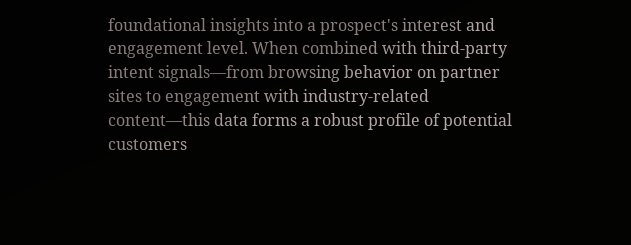foundational insights into a prospect's interest and engagement level. When combined with third-party intent signals—from browsing behavior on partner sites to engagement with industry-related content—this data forms a robust profile of potential customers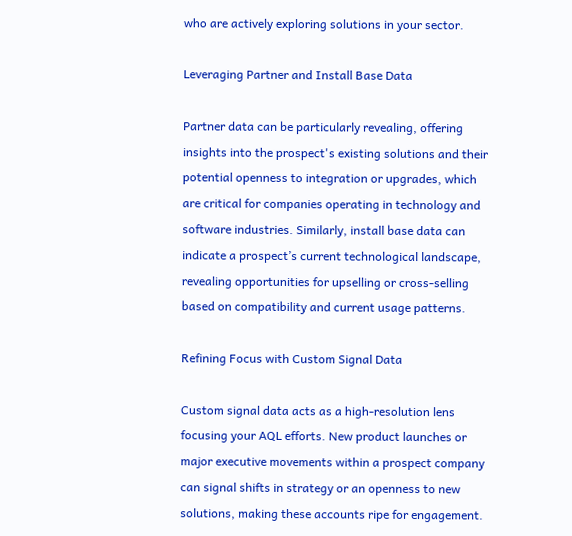who are actively exploring solutions in your sector.

Leveraging Partner and Install Base Data

Partner data can be particularly revealing, offering insights into the prospect's existing solutions and their potential openness to integration or upgrades, which are critical for companies operating in technology and software industries. Similarly, install base data can indicate a prospect’s current technological landscape, revealing opportunities for upselling or cross-selling based on compatibility and current usage patterns.

Refining Focus with Custom Signal Data

Custom signal data acts as a high-resolution lens focusing your AQL efforts. New product launches or major executive movements within a prospect company can signal shifts in strategy or an openness to new solutions, making these accounts ripe for engagement.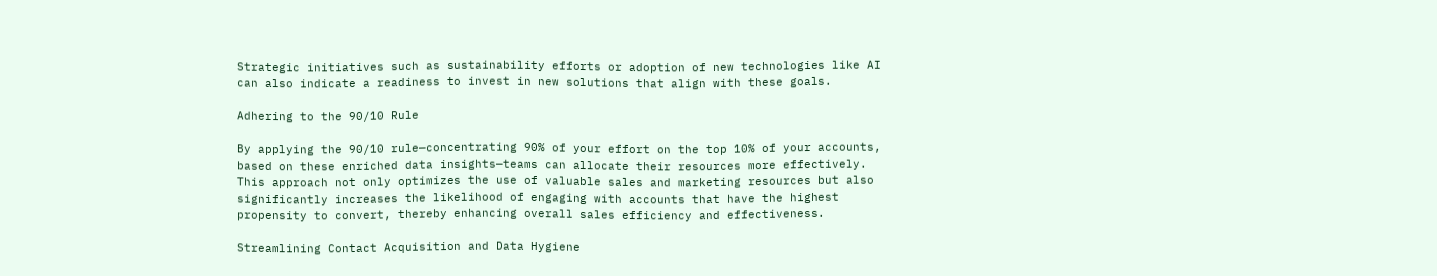Strategic initiatives such as sustainability efforts or adoption of new technologies like AI can also indicate a readiness to invest in new solutions that align with these goals.

Adhering to the 90/10 Rule

By applying the 90/10 rule—concentrating 90% of your effort on the top 10% of your accounts, based on these enriched data insights—teams can allocate their resources more effectively. This approach not only optimizes the use of valuable sales and marketing resources but also significantly increases the likelihood of engaging with accounts that have the highest propensity to convert, thereby enhancing overall sales efficiency and effectiveness.

Streamlining Contact Acquisition and Data Hygiene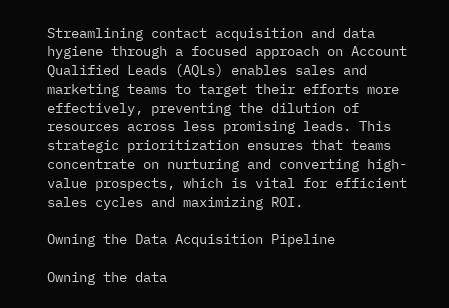Streamlining contact acquisition and data hygiene through a focused approach on Account Qualified Leads (AQLs) enables sales and marketing teams to target their efforts more effectively, preventing the dilution of resources across less promising leads. This strategic prioritization ensures that teams concentrate on nurturing and converting high-value prospects, which is vital for efficient sales cycles and maximizing ROI.

Owning the Data Acquisition Pipeline

Owning the data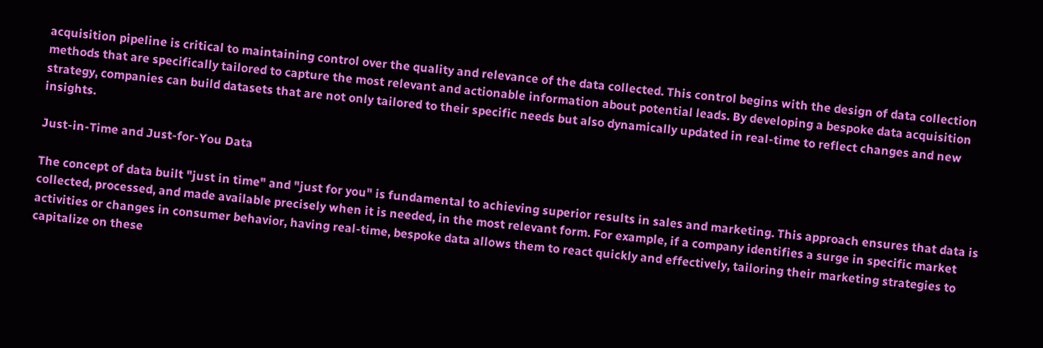acquisition pipeline is critical to maintaining control over the quality and relevance of the data collected. This control begins with the design of data collection methods that are specifically tailored to capture the most relevant and actionable information about potential leads. By developing a bespoke data acquisition strategy, companies can build datasets that are not only tailored to their specific needs but also dynamically updated in real-time to reflect changes and new insights.

Just-in-Time and Just-for-You Data

The concept of data built "just in time" and "just for you" is fundamental to achieving superior results in sales and marketing. This approach ensures that data is collected, processed, and made available precisely when it is needed, in the most relevant form. For example, if a company identifies a surge in specific market activities or changes in consumer behavior, having real-time, bespoke data allows them to react quickly and effectively, tailoring their marketing strategies to capitalize on these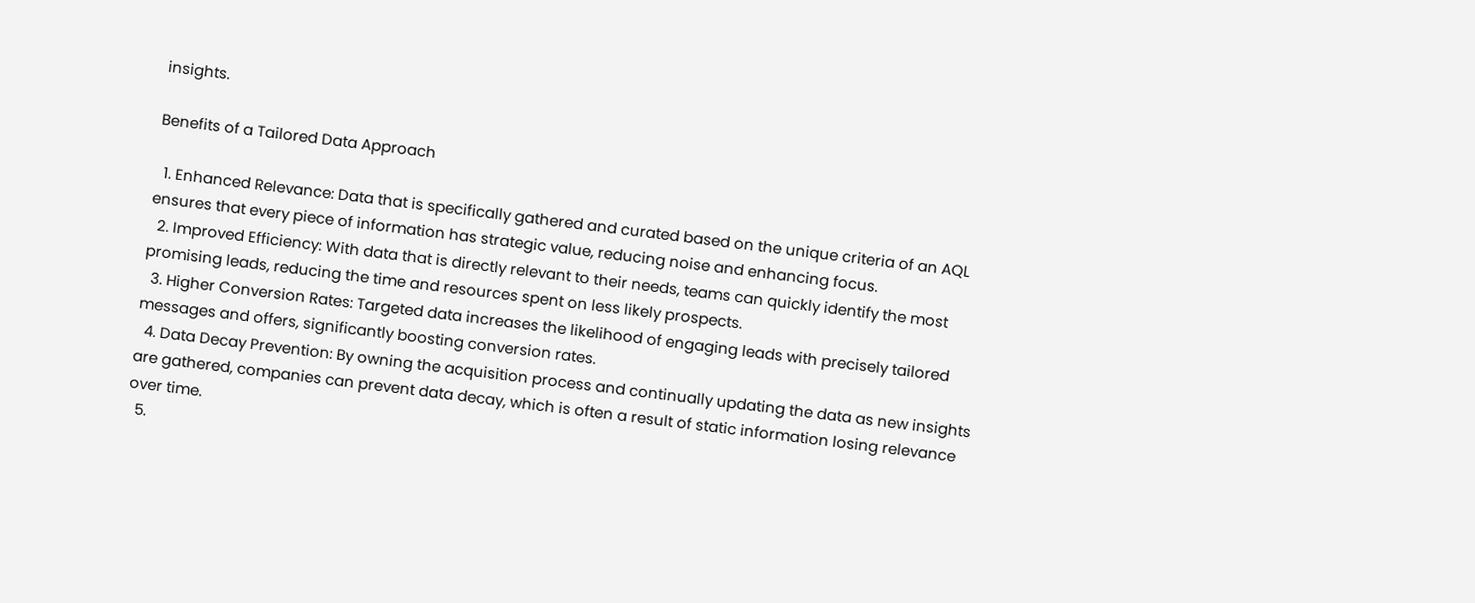insights.

Benefits of a Tailored Data Approach

  1. Enhanced Relevance: Data that is specifically gathered and curated based on the unique criteria of an AQL ensures that every piece of information has strategic value, reducing noise and enhancing focus.
  2. Improved Efficiency: With data that is directly relevant to their needs, teams can quickly identify the most promising leads, reducing the time and resources spent on less likely prospects.
  3. Higher Conversion Rates: Targeted data increases the likelihood of engaging leads with precisely tailored messages and offers, significantly boosting conversion rates.
  4. Data Decay Prevention: By owning the acquisition process and continually updating the data as new insights are gathered, companies can prevent data decay, which is often a result of static information losing relevance over time.
  5.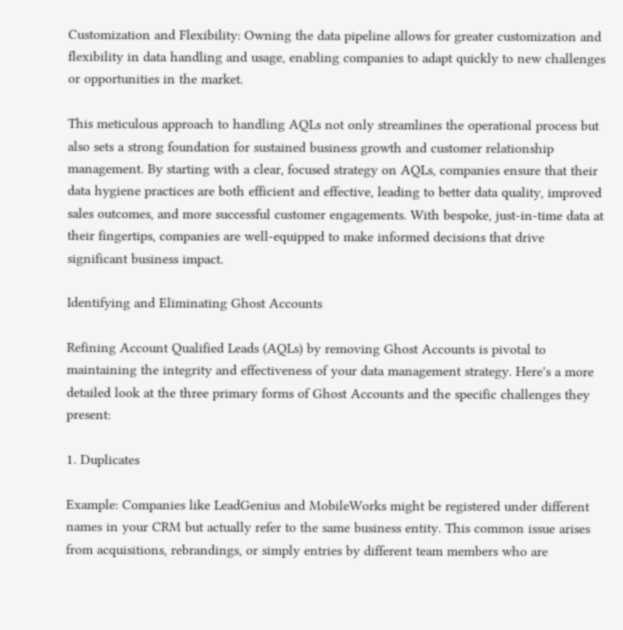Customization and Flexibility: Owning the data pipeline allows for greater customization and flexibility in data handling and usage, enabling companies to adapt quickly to new challenges or opportunities in the market.

This meticulous approach to handling AQLs not only streamlines the operational process but also sets a strong foundation for sustained business growth and customer relationship management. By starting with a clear, focused strategy on AQLs, companies ensure that their data hygiene practices are both efficient and effective, leading to better data quality, improved sales outcomes, and more successful customer engagements. With bespoke, just-in-time data at their fingertips, companies are well-equipped to make informed decisions that drive significant business impact.

Identifying and Eliminating Ghost Accounts

Refining Account Qualified Leads (AQLs) by removing Ghost Accounts is pivotal to maintaining the integrity and effectiveness of your data management strategy. Here's a more detailed look at the three primary forms of Ghost Accounts and the specific challenges they present:

1. Duplicates

Example: Companies like LeadGenius and MobileWorks might be registered under different names in your CRM but actually refer to the same business entity. This common issue arises from acquisitions, rebrandings, or simply entries by different team members who are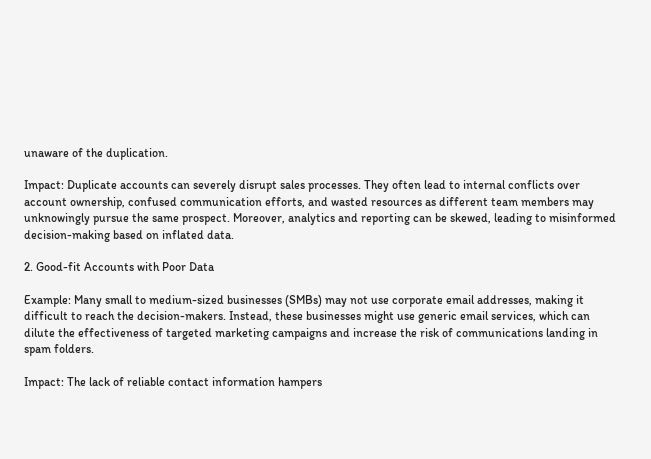unaware of the duplication.

Impact: Duplicate accounts can severely disrupt sales processes. They often lead to internal conflicts over account ownership, confused communication efforts, and wasted resources as different team members may unknowingly pursue the same prospect. Moreover, analytics and reporting can be skewed, leading to misinformed decision-making based on inflated data.

2. Good-fit Accounts with Poor Data

Example: Many small to medium-sized businesses (SMBs) may not use corporate email addresses, making it difficult to reach the decision-makers. Instead, these businesses might use generic email services, which can dilute the effectiveness of targeted marketing campaigns and increase the risk of communications landing in spam folders.

Impact: The lack of reliable contact information hampers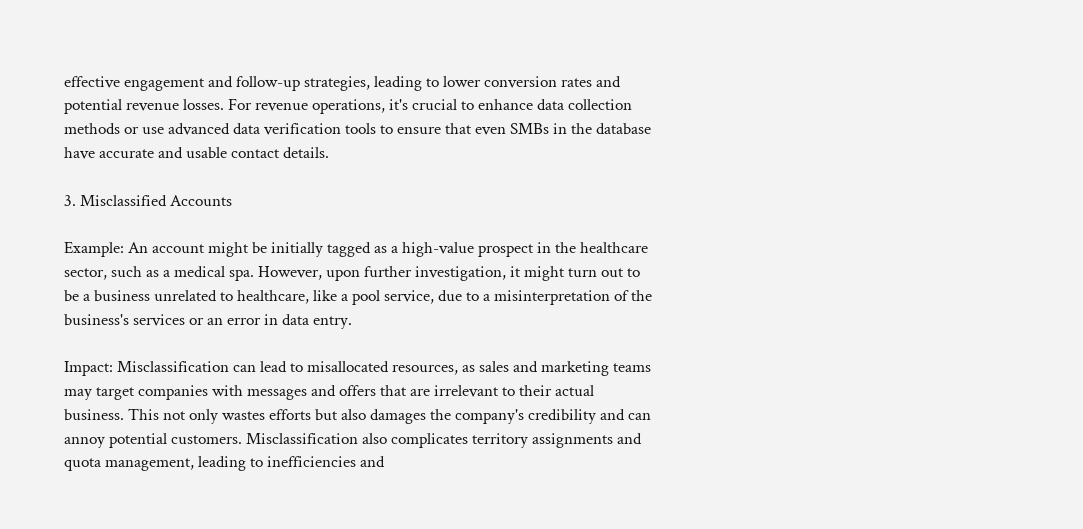effective engagement and follow-up strategies, leading to lower conversion rates and potential revenue losses. For revenue operations, it's crucial to enhance data collection methods or use advanced data verification tools to ensure that even SMBs in the database have accurate and usable contact details.

3. Misclassified Accounts

Example: An account might be initially tagged as a high-value prospect in the healthcare sector, such as a medical spa. However, upon further investigation, it might turn out to be a business unrelated to healthcare, like a pool service, due to a misinterpretation of the business's services or an error in data entry.

Impact: Misclassification can lead to misallocated resources, as sales and marketing teams may target companies with messages and offers that are irrelevant to their actual business. This not only wastes efforts but also damages the company's credibility and can annoy potential customers. Misclassification also complicates territory assignments and quota management, leading to inefficiencies and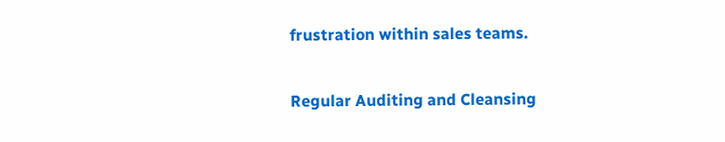frustration within sales teams.

Regular Auditing and Cleansing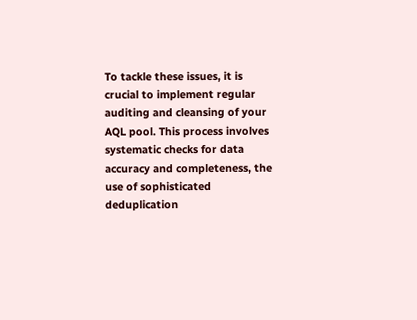To tackle these issues, it is crucial to implement regular auditing and cleansing of your AQL pool. This process involves systematic checks for data accuracy and completeness, the use of sophisticated deduplication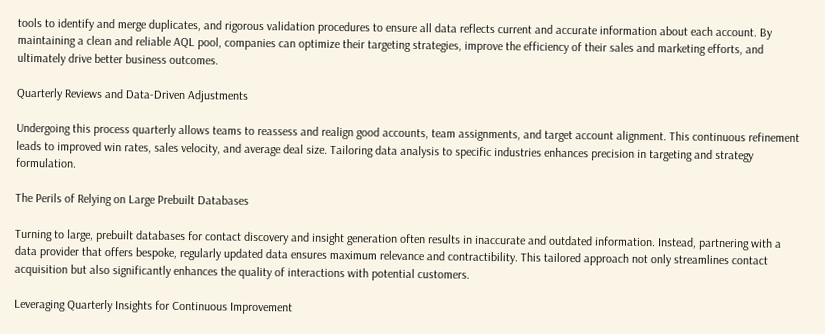tools to identify and merge duplicates, and rigorous validation procedures to ensure all data reflects current and accurate information about each account. By maintaining a clean and reliable AQL pool, companies can optimize their targeting strategies, improve the efficiency of their sales and marketing efforts, and ultimately drive better business outcomes.

Quarterly Reviews and Data-Driven Adjustments

Undergoing this process quarterly allows teams to reassess and realign good accounts, team assignments, and target account alignment. This continuous refinement leads to improved win rates, sales velocity, and average deal size. Tailoring data analysis to specific industries enhances precision in targeting and strategy formulation.

The Perils of Relying on Large Prebuilt Databases

Turning to large, prebuilt databases for contact discovery and insight generation often results in inaccurate and outdated information. Instead, partnering with a data provider that offers bespoke, regularly updated data ensures maximum relevance and contractibility. This tailored approach not only streamlines contact acquisition but also significantly enhances the quality of interactions with potential customers.

Leveraging Quarterly Insights for Continuous Improvement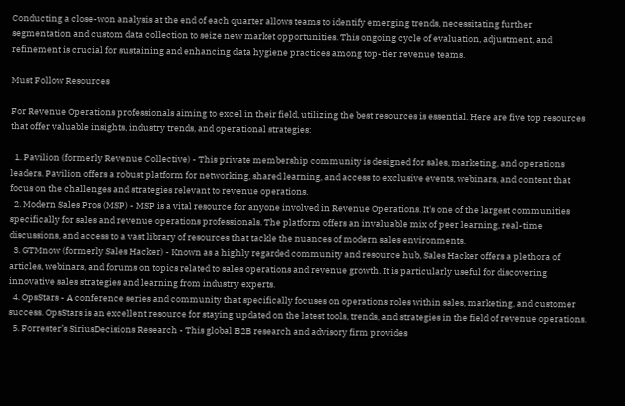Conducting a close-won analysis at the end of each quarter allows teams to identify emerging trends, necessitating further segmentation and custom data collection to seize new market opportunities. This ongoing cycle of evaluation, adjustment, and refinement is crucial for sustaining and enhancing data hygiene practices among top-tier revenue teams.

Must Follow Resources

For Revenue Operations professionals aiming to excel in their field, utilizing the best resources is essential. Here are five top resources that offer valuable insights, industry trends, and operational strategies:

  1. Pavilion (formerly Revenue Collective) - This private membership community is designed for sales, marketing, and operations leaders. Pavilion offers a robust platform for networking, shared learning, and access to exclusive events, webinars, and content that focus on the challenges and strategies relevant to revenue operations.
  2. Modern Sales Pros (MSP) - MSP is a vital resource for anyone involved in Revenue Operations. It's one of the largest communities specifically for sales and revenue operations professionals. The platform offers an invaluable mix of peer learning, real-time discussions, and access to a vast library of resources that tackle the nuances of modern sales environments.
  3. GTMnow (formerly Sales Hacker) - Known as a highly regarded community and resource hub, Sales Hacker offers a plethora of articles, webinars, and forums on topics related to sales operations and revenue growth. It is particularly useful for discovering innovative sales strategies and learning from industry experts.
  4. OpsStars - A conference series and community that specifically focuses on operations roles within sales, marketing, and customer success. OpsStars is an excellent resource for staying updated on the latest tools, trends, and strategies in the field of revenue operations.
  5. Forrester’s SiriusDecisions Research - This global B2B research and advisory firm provides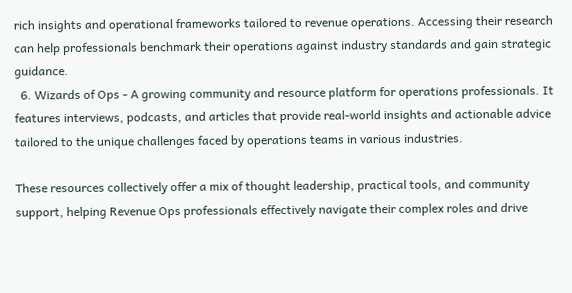rich insights and operational frameworks tailored to revenue operations. Accessing their research can help professionals benchmark their operations against industry standards and gain strategic guidance.
  6. Wizards of Ops - A growing community and resource platform for operations professionals. It features interviews, podcasts, and articles that provide real-world insights and actionable advice tailored to the unique challenges faced by operations teams in various industries.

These resources collectively offer a mix of thought leadership, practical tools, and community support, helping Revenue Ops professionals effectively navigate their complex roles and drive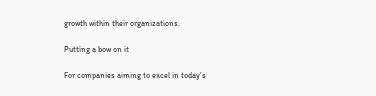growth within their organizations.

Putting a bow on it

For companies aiming to excel in today’s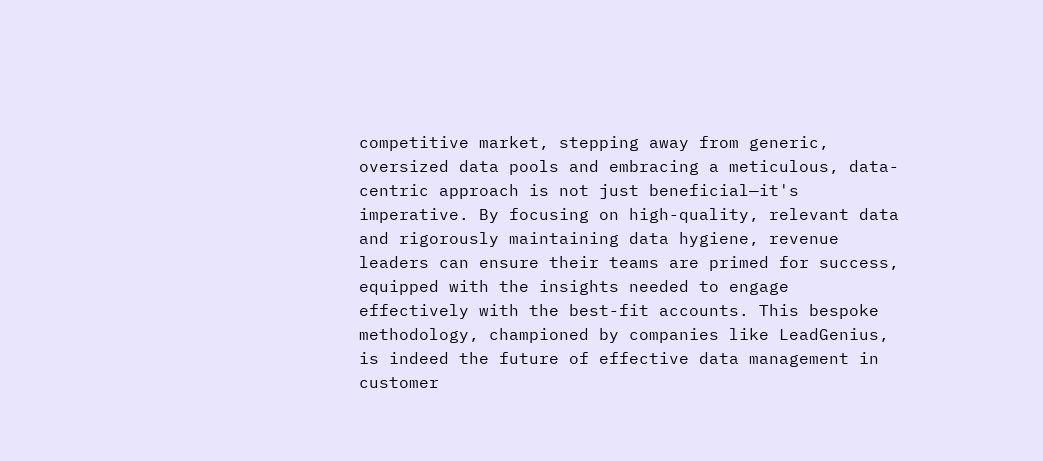competitive market, stepping away from generic, oversized data pools and embracing a meticulous, data-centric approach is not just beneficial—it's imperative. By focusing on high-quality, relevant data and rigorously maintaining data hygiene, revenue leaders can ensure their teams are primed for success, equipped with the insights needed to engage effectively with the best-fit accounts. This bespoke methodology, championed by companies like LeadGenius, is indeed the future of effective data management in customer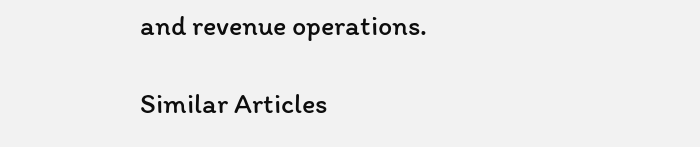and revenue operations.

Similar Articles